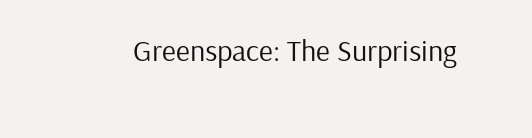Greenspace: The Surprising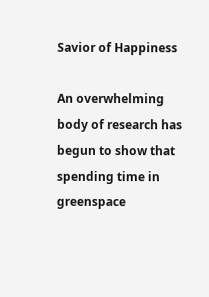Savior of Happiness

An overwhelming body of research has begun to show that spending time in greenspace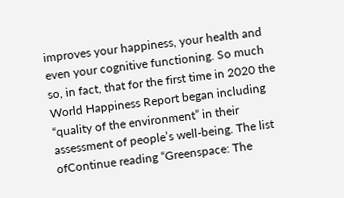improves your happiness, your health and even your cognitive functioning. So much so, in fact, that for the first time in 2020 the World Happiness Report began including “quality of the environment” in their assessment of people’s well-being. The list ofContinue reading “Greenspace: The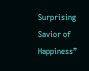Surprising Savior of Happiness”